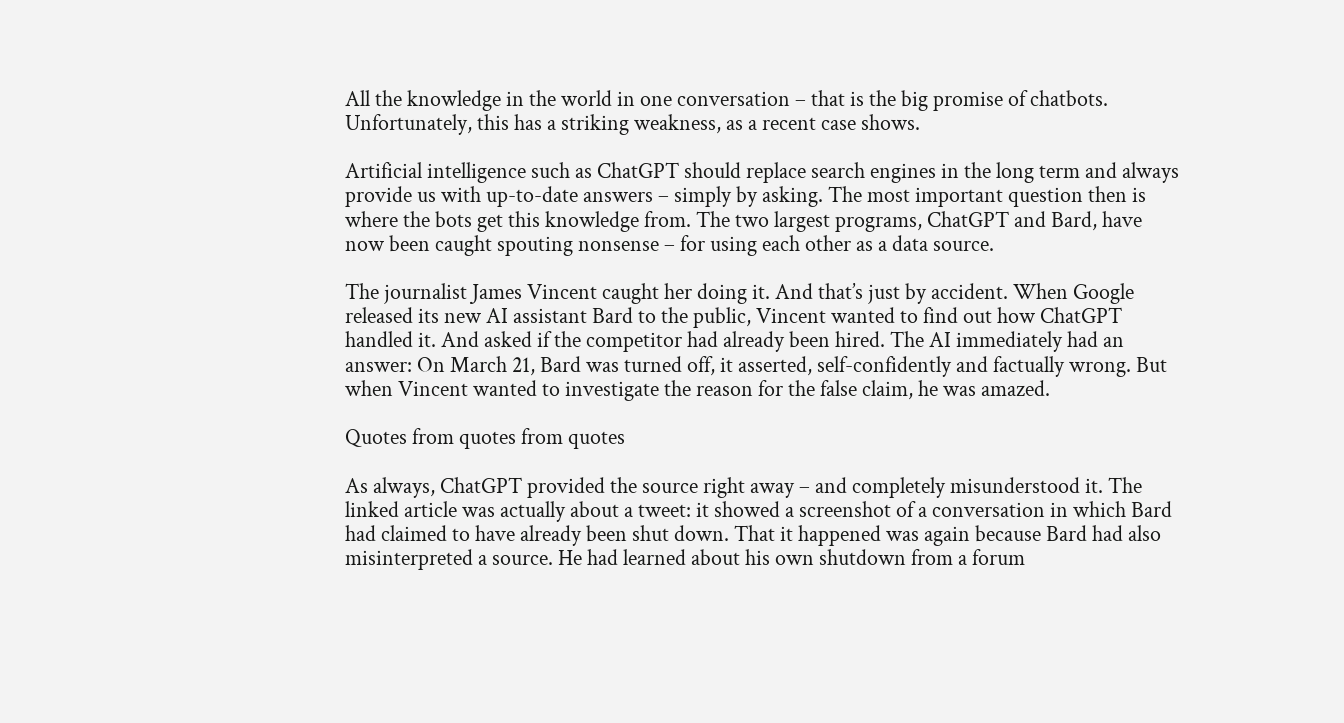All the knowledge in the world in one conversation – that is the big promise of chatbots. Unfortunately, this has a striking weakness, as a recent case shows.

Artificial intelligence such as ChatGPT should replace search engines in the long term and always provide us with up-to-date answers – simply by asking. The most important question then is where the bots get this knowledge from. The two largest programs, ChatGPT and Bard, have now been caught spouting nonsense – for using each other as a data source.

The journalist James Vincent caught her doing it. And that’s just by accident. When Google released its new AI assistant Bard to the public, Vincent wanted to find out how ChatGPT handled it. And asked if the competitor had already been hired. The AI immediately had an answer: On March 21, Bard was turned off, it asserted, self-confidently and factually wrong. But when Vincent wanted to investigate the reason for the false claim, he was amazed.

Quotes from quotes from quotes

As always, ChatGPT provided the source right away – and completely misunderstood it. The linked article was actually about a tweet: it showed a screenshot of a conversation in which Bard had claimed to have already been shut down. That it happened was again because Bard had also misinterpreted a source. He had learned about his own shutdown from a forum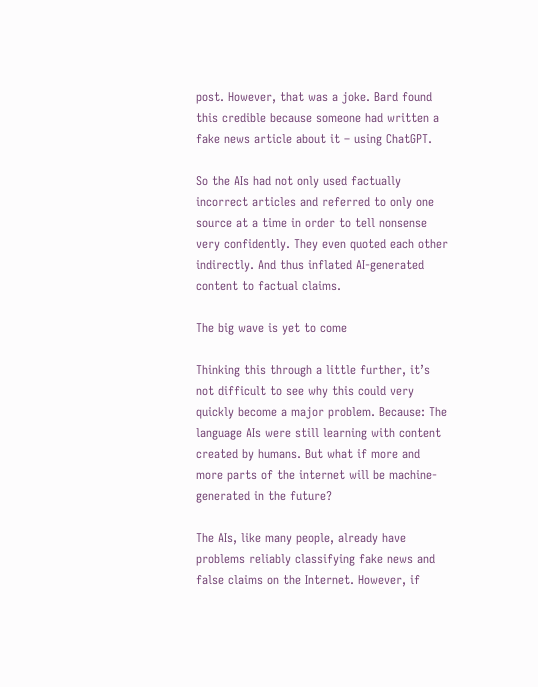post. However, that was a joke. Bard found this credible because someone had written a fake news article about it – using ChatGPT.

So the AIs had not only used factually incorrect articles and referred to only one source at a time in order to tell nonsense very confidently. They even quoted each other indirectly. And thus inflated AI-generated content to factual claims.

The big wave is yet to come

Thinking this through a little further, it’s not difficult to see why this could very quickly become a major problem. Because: The language AIs were still learning with content created by humans. But what if more and more parts of the internet will be machine-generated in the future?

The AIs, like many people, already have problems reliably classifying fake news and false claims on the Internet. However, if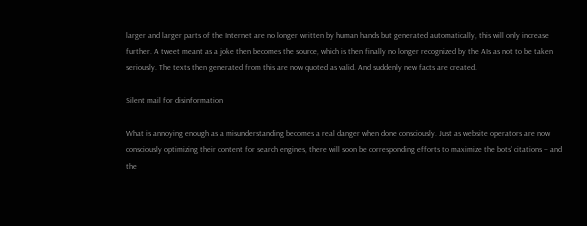larger and larger parts of the Internet are no longer written by human hands but generated automatically, this will only increase further. A tweet meant as a joke then becomes the source, which is then finally no longer recognized by the AIs as not to be taken seriously. The texts then generated from this are now quoted as valid. And suddenly new facts are created.

Silent mail for disinformation

What is annoying enough as a misunderstanding becomes a real danger when done consciously. Just as website operators are now consciously optimizing their content for search engines, there will soon be corresponding efforts to maximize the bots’ citations – and the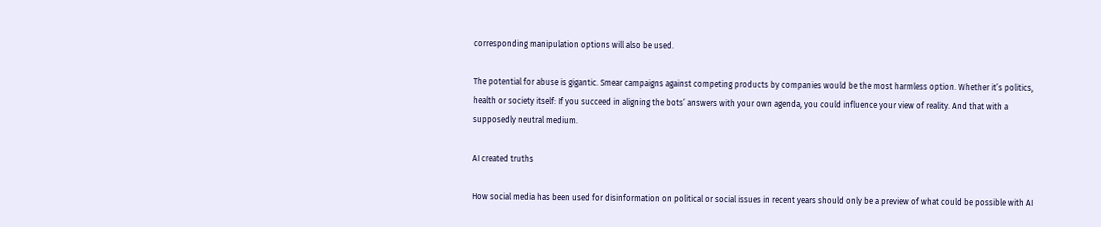corresponding manipulation options will also be used.

The potential for abuse is gigantic. Smear campaigns against competing products by companies would be the most harmless option. Whether it’s politics, health or society itself: If you succeed in aligning the bots’ answers with your own agenda, you could influence your view of reality. And that with a supposedly neutral medium.

AI created truths

How social media has been used for disinformation on political or social issues in recent years should only be a preview of what could be possible with AI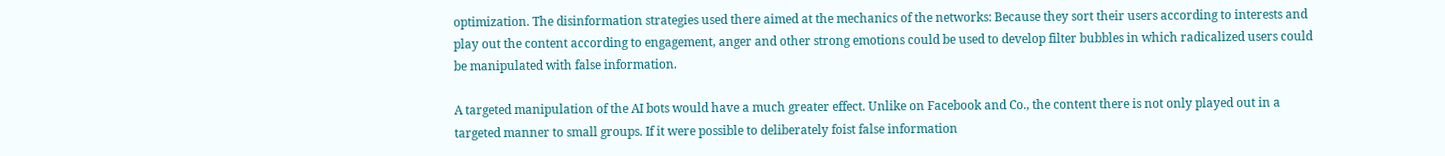optimization. The disinformation strategies used there aimed at the mechanics of the networks: Because they sort their users according to interests and play out the content according to engagement, anger and other strong emotions could be used to develop filter bubbles in which radicalized users could be manipulated with false information.

A targeted manipulation of the AI bots would have a much greater effect. Unlike on Facebook and Co., the content there is not only played out in a targeted manner to small groups. If it were possible to deliberately foist false information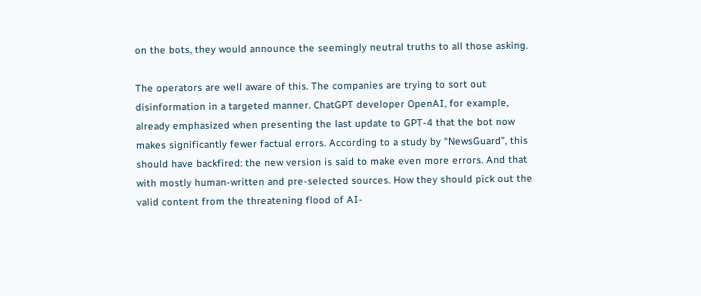on the bots, they would announce the seemingly neutral truths to all those asking.

The operators are well aware of this. The companies are trying to sort out disinformation in a targeted manner. ChatGPT developer OpenAI, for example, already emphasized when presenting the last update to GPT-4 that the bot now makes significantly fewer factual errors. According to a study by “NewsGuard”, this should have backfired: the new version is said to make even more errors. And that with mostly human-written and pre-selected sources. How they should pick out the valid content from the threatening flood of AI-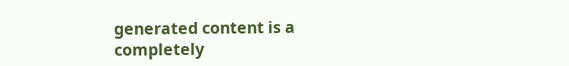generated content is a completely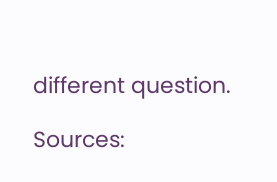different question.

Sources: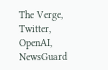The Verge, Twitter, OpenAI, NewsGuard